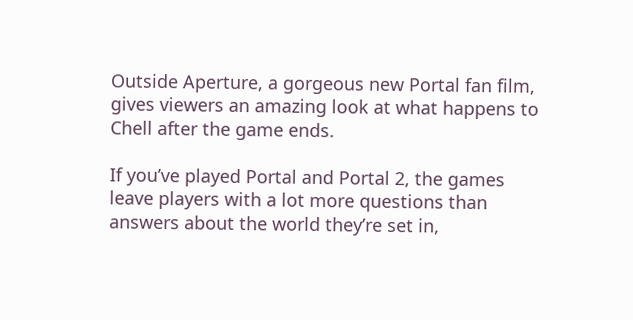Outside Aperture, a gorgeous new Portal fan film, gives viewers an amazing look at what happens to Chell after the game ends.

If you’ve played Portal and Portal 2, the games leave players with a lot more questions than answers about the world they’re set in,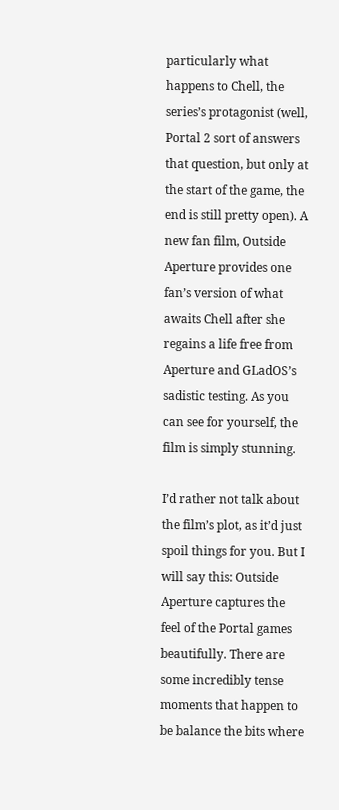particularly what happens to Chell, the series’s protagonist (well, Portal 2 sort of answers that question, but only at the start of the game, the end is still pretty open). A new fan film, Outside Aperture provides one fan’s version of what awaits Chell after she regains a life free from Aperture and GLadOS’s sadistic testing. As you can see for yourself, the film is simply stunning.

I’d rather not talk about the film’s plot, as it’d just spoil things for you. But I will say this: Outside Aperture captures the feel of the Portal games beautifully. There are some incredibly tense moments that happen to be balance the bits where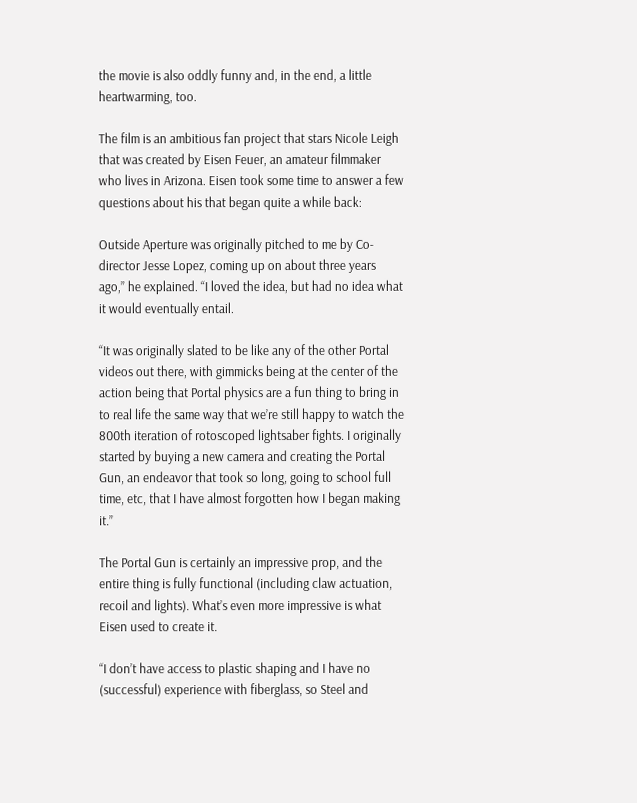the movie is also oddly funny and, in the end, a little heartwarming, too.

The film is an ambitious fan project that stars Nicole Leigh that was created by Eisen Feuer, an amateur filmmaker who lives in Arizona. Eisen took some time to answer a few questions about his that began quite a while back:

Outside Aperture was originally pitched to me by Co-director Jesse Lopez, coming up on about three years ago,” he explained. “I loved the idea, but had no idea what it would eventually entail.

“It was originally slated to be like any of the other Portal videos out there, with gimmicks being at the center of the action being that Portal physics are a fun thing to bring in to real life the same way that we’re still happy to watch the 800th iteration of rotoscoped lightsaber fights. I originally started by buying a new camera and creating the Portal Gun, an endeavor that took so long, going to school full time, etc, that I have almost forgotten how I began making it.”

The Portal Gun is certainly an impressive prop, and the entire thing is fully functional (including claw actuation, recoil and lights). What’s even more impressive is what Eisen used to create it.

“I don’t have access to plastic shaping and I have no (successful) experience with fiberglass, so Steel and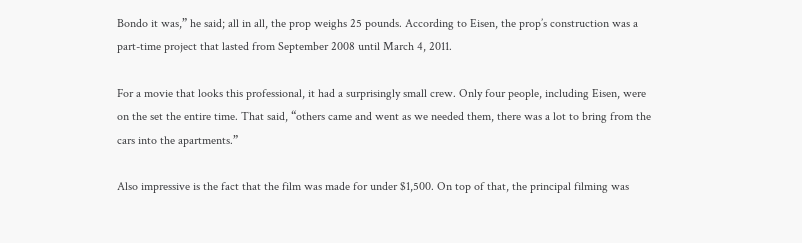Bondo it was,” he said; all in all, the prop weighs 25 pounds. According to Eisen, the prop’s construction was a part-time project that lasted from September 2008 until March 4, 2011.

For a movie that looks this professional, it had a surprisingly small crew. Only four people, including Eisen, were on the set the entire time. That said, “others came and went as we needed them, there was a lot to bring from the cars into the apartments.”

Also impressive is the fact that the film was made for under $1,500. On top of that, the principal filming was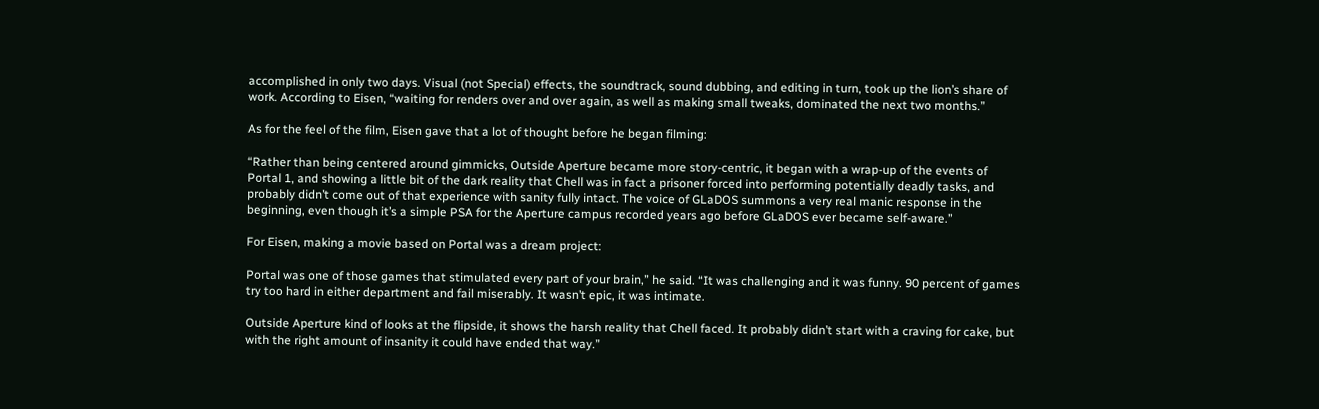accomplished in only two days. Visual (not Special) effects, the soundtrack, sound dubbing, and editing in turn, took up the lion’s share of work. According to Eisen, “waiting for renders over and over again, as well as making small tweaks, dominated the next two months.”

As for the feel of the film, Eisen gave that a lot of thought before he began filming:

“Rather than being centered around gimmicks, Outside Aperture became more story-centric, it began with a wrap-up of the events of Portal 1, and showing a little bit of the dark reality that Chell was in fact a prisoner forced into performing potentially deadly tasks, and probably didn’t come out of that experience with sanity fully intact. The voice of GLaDOS summons a very real manic response in the beginning, even though it’s a simple PSA for the Aperture campus recorded years ago before GLaDOS ever became self-aware.”

For Eisen, making a movie based on Portal was a dream project:

Portal was one of those games that stimulated every part of your brain,” he said. “It was challenging and it was funny. 90 percent of games try too hard in either department and fail miserably. It wasn’t epic, it was intimate.

Outside Aperture kind of looks at the flipside, it shows the harsh reality that Chell faced. It probably didn’t start with a craving for cake, but with the right amount of insanity it could have ended that way.”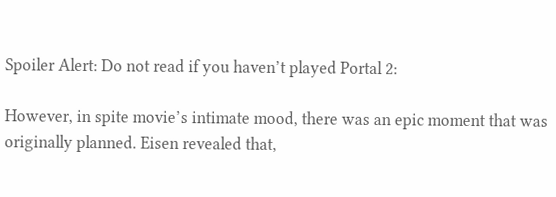Spoiler Alert: Do not read if you haven’t played Portal 2:

However, in spite movie’s intimate mood, there was an epic moment that was originally planned. Eisen revealed that,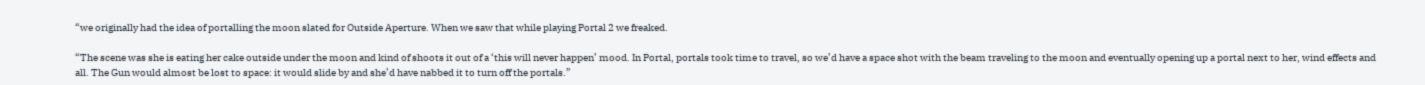“we originally had the idea of portalling the moon slated for Outside Aperture. When we saw that while playing Portal 2 we freaked.

“The scene was she is eating her cake outside under the moon and kind of shoots it out of a ‘this will never happen’ mood. In Portal, portals took time to travel, so we’d have a space shot with the beam traveling to the moon and eventually opening up a portal next to her, wind effects and all. The Gun would almost be lost to space: it would slide by and she’d have nabbed it to turn off the portals.”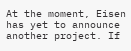At the moment, Eisen has yet to announce another project. If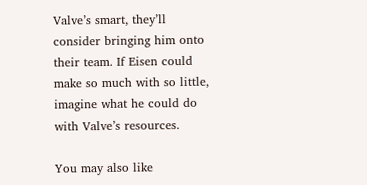Valve’s smart, they’ll consider bringing him onto their team. If Eisen could make so much with so little, imagine what he could do with Valve’s resources.

You may also like